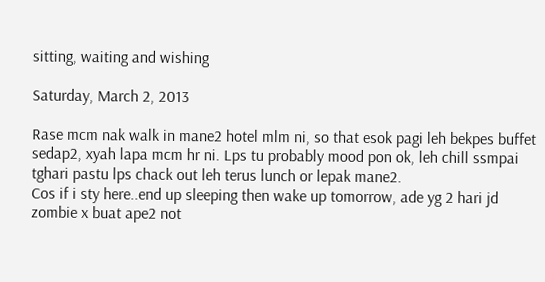sitting, waiting and wishing

Saturday, March 2, 2013

Rase mcm nak walk in mane2 hotel mlm ni, so that esok pagi leh bekpes buffet sedap2, xyah lapa mcm hr ni. Lps tu probably mood pon ok, leh chill ssmpai tghari pastu lps chack out leh terus lunch or lepak mane2.
Cos if i sty here..end up sleeping then wake up tomorrow, ade yg 2 hari jd zombie x buat ape2 not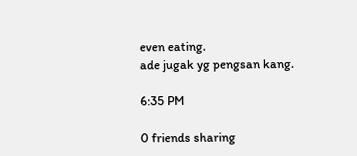even eating.
ade jugak yg pengsan kang.

6:35 PM

0 friends sharing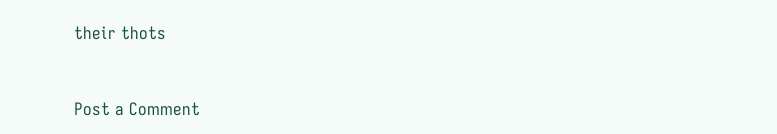their thots


Post a Comment